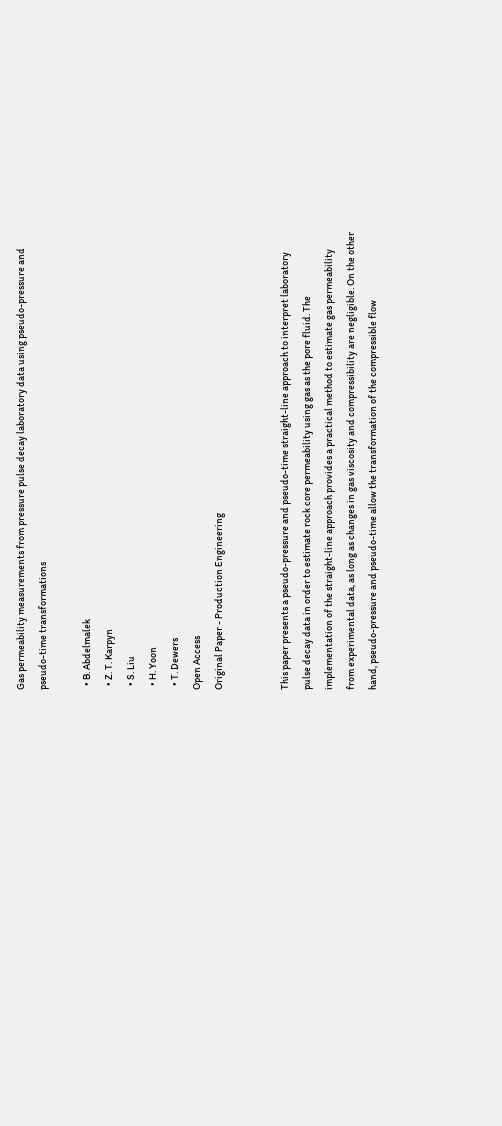Gas permeability measurements from pressure pulse decay laboratory data using pseudo-pressure and pseudo-time transformations

  • B. Abdelmalek
  • Z. T. Karpyn
  • S. Liu
  • H. Yoon
  • T. Dewers
Open Access
Original Paper - Production Engineering


This paper presents a pseudo-pressure and pseudo-time straight-line approach to interpret laboratory pulse decay data in order to estimate rock core permeability using gas as the pore fluid. The implementation of the straight-line approach provides a practical method to estimate gas permeability from experimental data, as long as changes in gas viscosity and compressibility are negligible. On the other hand, pseudo-pressure and pseudo-time allow the transformation of the compressible flow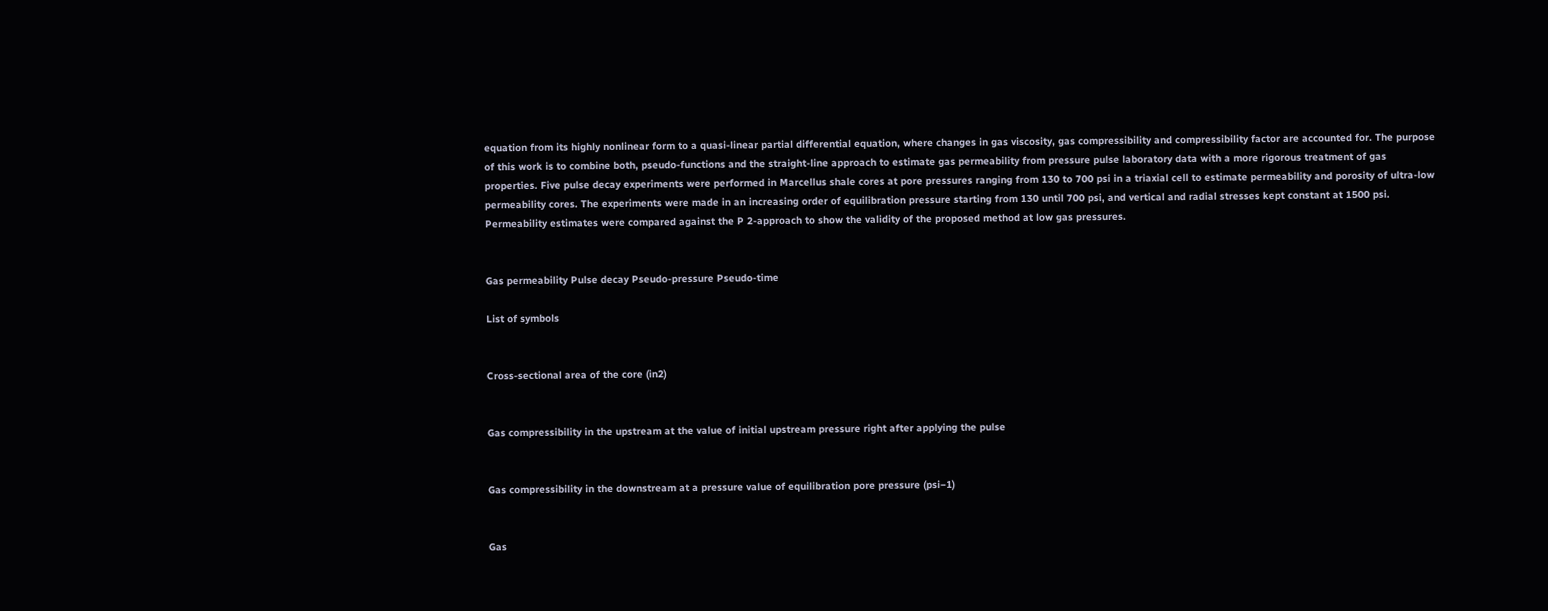equation from its highly nonlinear form to a quasi-linear partial differential equation, where changes in gas viscosity, gas compressibility and compressibility factor are accounted for. The purpose of this work is to combine both, pseudo-functions and the straight-line approach to estimate gas permeability from pressure pulse laboratory data with a more rigorous treatment of gas properties. Five pulse decay experiments were performed in Marcellus shale cores at pore pressures ranging from 130 to 700 psi in a triaxial cell to estimate permeability and porosity of ultra-low permeability cores. The experiments were made in an increasing order of equilibration pressure starting from 130 until 700 psi, and vertical and radial stresses kept constant at 1500 psi. Permeability estimates were compared against the P 2-approach to show the validity of the proposed method at low gas pressures.


Gas permeability Pulse decay Pseudo-pressure Pseudo-time

List of symbols


Cross-sectional area of the core (in2)


Gas compressibility in the upstream at the value of initial upstream pressure right after applying the pulse


Gas compressibility in the downstream at a pressure value of equilibration pore pressure (psi−1)


Gas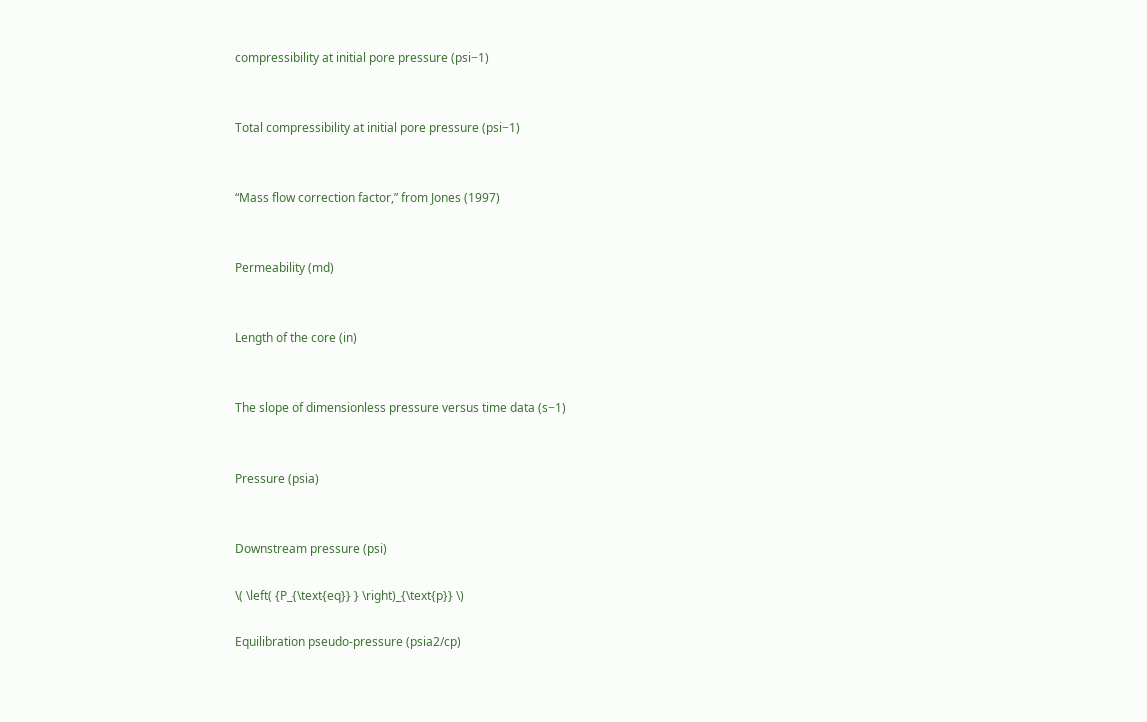compressibility at initial pore pressure (psi−1)


Total compressibility at initial pore pressure (psi−1)


“Mass flow correction factor,” from Jones (1997)


Permeability (md)


Length of the core (in)


The slope of dimensionless pressure versus time data (s−1)


Pressure (psia)


Downstream pressure (psi)

\( \left( {P_{\text{eq}} } \right)_{\text{p}} \)

Equilibration pseudo-pressure (psia2/cp)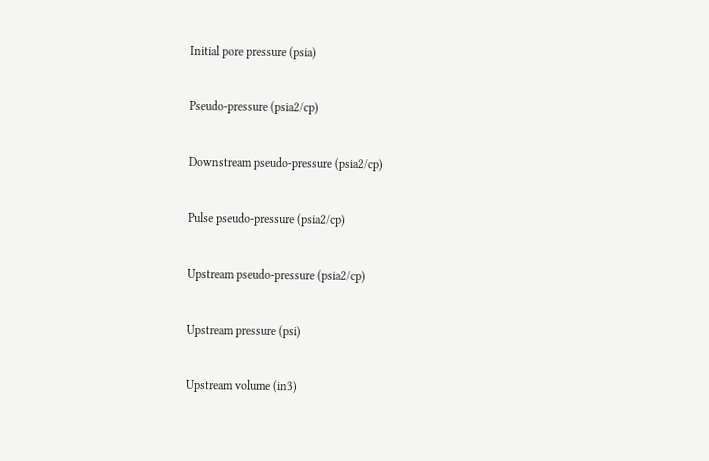Initial pore pressure (psia)


Pseudo-pressure (psia2/cp)


Downstream pseudo-pressure (psia2/cp)


Pulse pseudo-pressure (psia2/cp)


Upstream pseudo-pressure (psia2/cp)


Upstream pressure (psi)


Upstream volume (in3)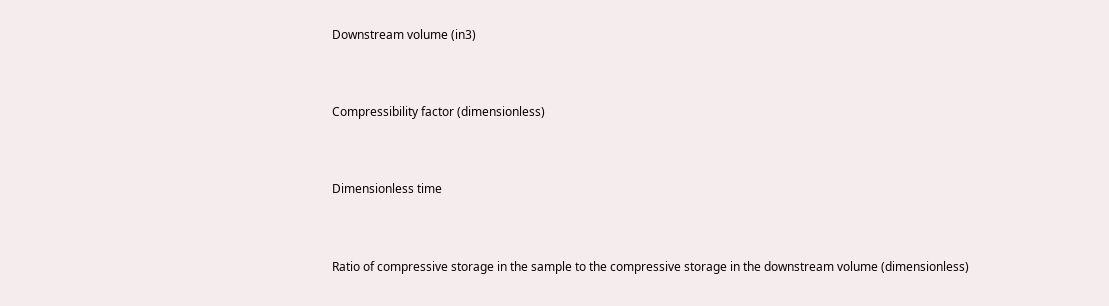Downstream volume (in3)


Compressibility factor (dimensionless)


Dimensionless time


Ratio of compressive storage in the sample to the compressive storage in the downstream volume (dimensionless)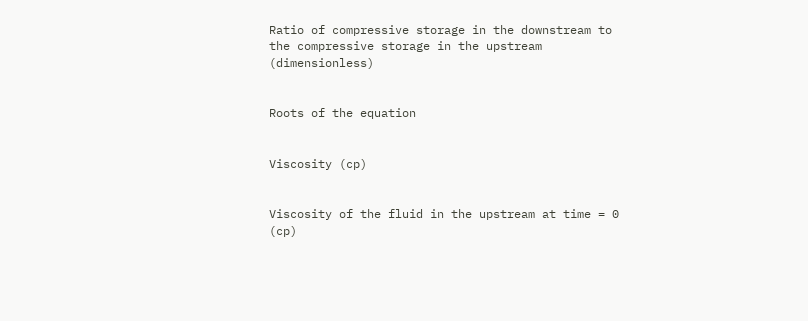Ratio of compressive storage in the downstream to the compressive storage in the upstream (dimensionless)


Roots of the equation


Viscosity (cp)


Viscosity of the fluid in the upstream at time = 0 (cp)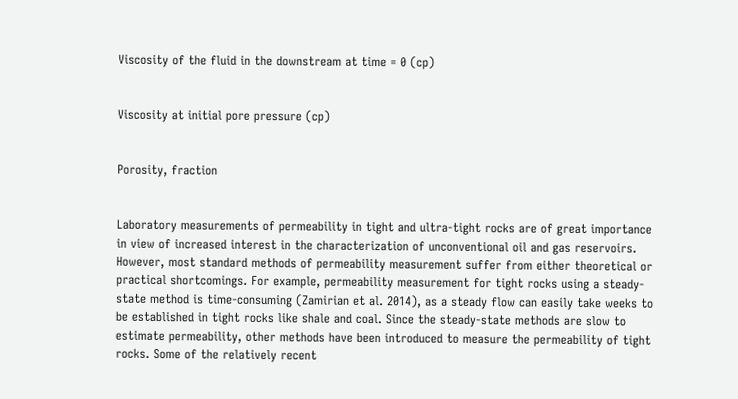Viscosity of the fluid in the downstream at time = 0 (cp)


Viscosity at initial pore pressure (cp)


Porosity, fraction


Laboratory measurements of permeability in tight and ultra-tight rocks are of great importance in view of increased interest in the characterization of unconventional oil and gas reservoirs. However, most standard methods of permeability measurement suffer from either theoretical or practical shortcomings. For example, permeability measurement for tight rocks using a steady-state method is time-consuming (Zamirian et al. 2014), as a steady flow can easily take weeks to be established in tight rocks like shale and coal. Since the steady-state methods are slow to estimate permeability, other methods have been introduced to measure the permeability of tight rocks. Some of the relatively recent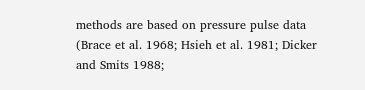methods are based on pressure pulse data (Brace et al. 1968; Hsieh et al. 1981; Dicker and Smits 1988;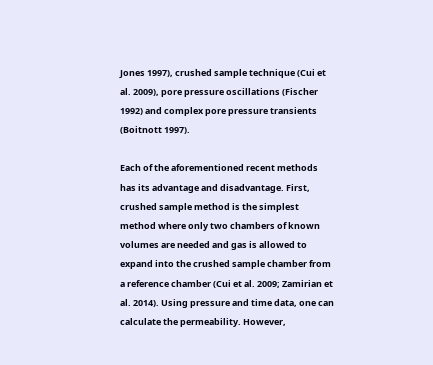Jones 1997), crushed sample technique (Cui et al. 2009), pore pressure oscillations (Fischer 1992) and complex pore pressure transients (Boitnott 1997).

Each of the aforementioned recent methods has its advantage and disadvantage. First, crushed sample method is the simplest method where only two chambers of known volumes are needed and gas is allowed to expand into the crushed sample chamber from a reference chamber (Cui et al. 2009; Zamirian et al. 2014). Using pressure and time data, one can calculate the permeability. However,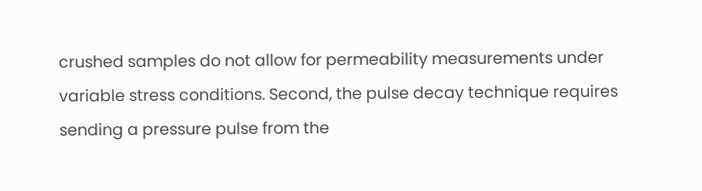crushed samples do not allow for permeability measurements under variable stress conditions. Second, the pulse decay technique requires sending a pressure pulse from the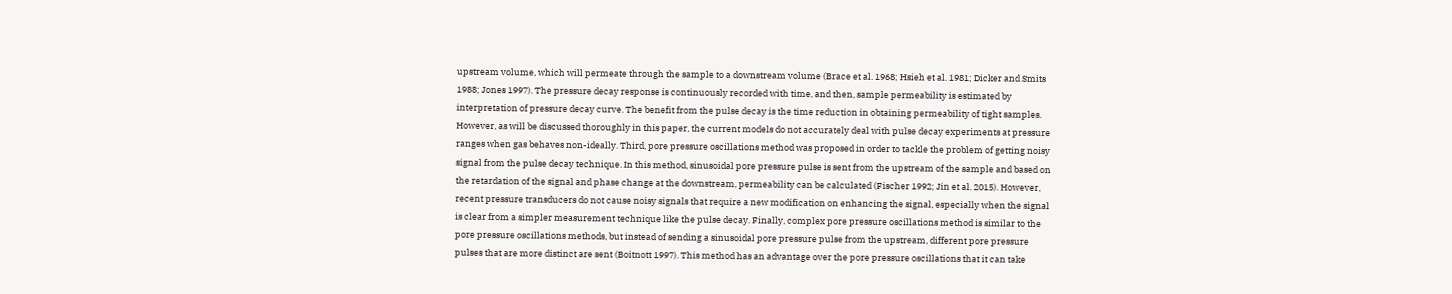upstream volume, which will permeate through the sample to a downstream volume (Brace et al. 1968; Hsieh et al. 1981; Dicker and Smits 1988; Jones 1997). The pressure decay response is continuously recorded with time, and then, sample permeability is estimated by interpretation of pressure decay curve. The benefit from the pulse decay is the time reduction in obtaining permeability of tight samples. However, as will be discussed thoroughly in this paper, the current models do not accurately deal with pulse decay experiments at pressure ranges when gas behaves non-ideally. Third, pore pressure oscillations method was proposed in order to tackle the problem of getting noisy signal from the pulse decay technique. In this method, sinusoidal pore pressure pulse is sent from the upstream of the sample and based on the retardation of the signal and phase change at the downstream, permeability can be calculated (Fischer 1992; Jin et al. 2015). However, recent pressure transducers do not cause noisy signals that require a new modification on enhancing the signal, especially when the signal is clear from a simpler measurement technique like the pulse decay. Finally, complex pore pressure oscillations method is similar to the pore pressure oscillations methods, but instead of sending a sinusoidal pore pressure pulse from the upstream, different pore pressure pulses that are more distinct are sent (Boitnott 1997). This method has an advantage over the pore pressure oscillations that it can take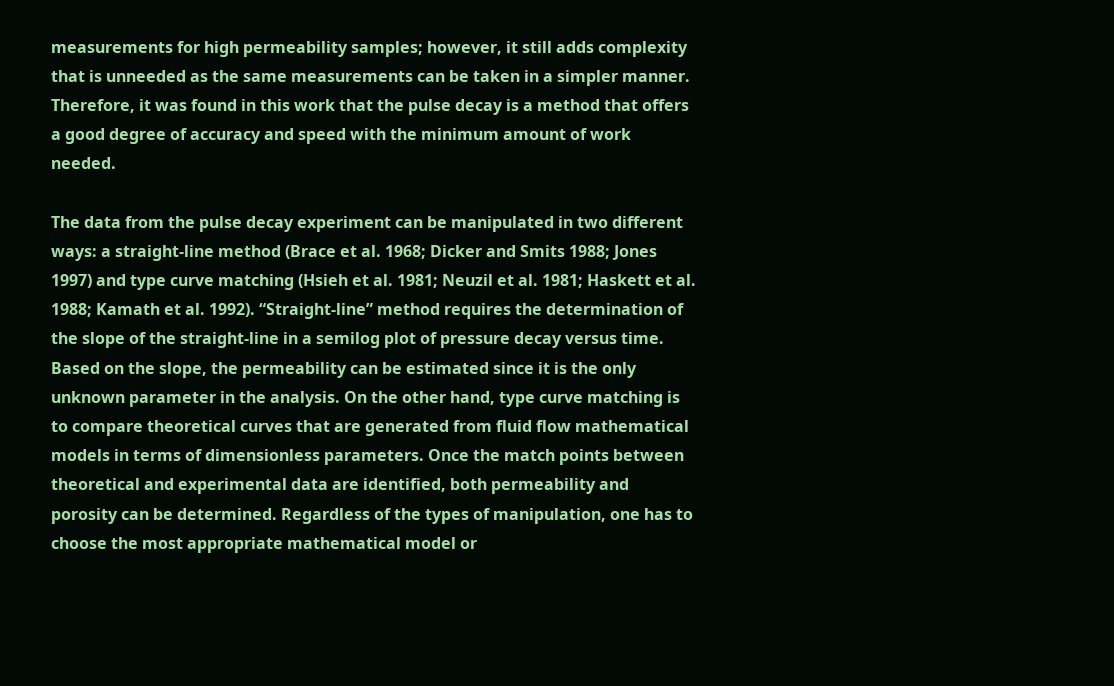measurements for high permeability samples; however, it still adds complexity that is unneeded as the same measurements can be taken in a simpler manner. Therefore, it was found in this work that the pulse decay is a method that offers a good degree of accuracy and speed with the minimum amount of work needed.

The data from the pulse decay experiment can be manipulated in two different ways: a straight-line method (Brace et al. 1968; Dicker and Smits 1988; Jones 1997) and type curve matching (Hsieh et al. 1981; Neuzil et al. 1981; Haskett et al. 1988; Kamath et al. 1992). “Straight-line” method requires the determination of the slope of the straight-line in a semilog plot of pressure decay versus time. Based on the slope, the permeability can be estimated since it is the only unknown parameter in the analysis. On the other hand, type curve matching is to compare theoretical curves that are generated from fluid flow mathematical models in terms of dimensionless parameters. Once the match points between theoretical and experimental data are identified, both permeability and porosity can be determined. Regardless of the types of manipulation, one has to choose the most appropriate mathematical model or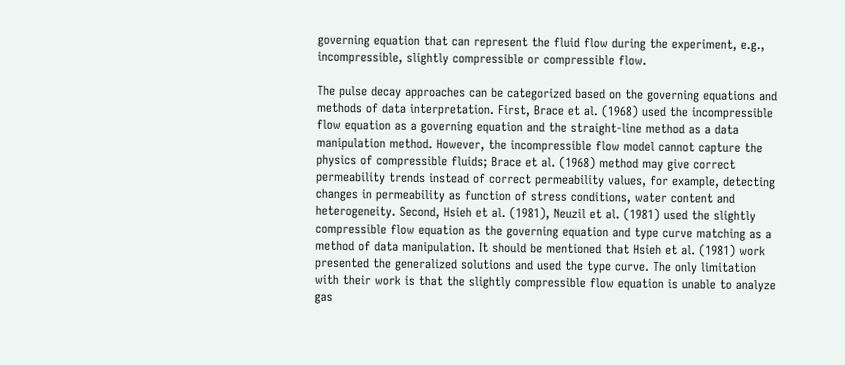governing equation that can represent the fluid flow during the experiment, e.g., incompressible, slightly compressible or compressible flow.

The pulse decay approaches can be categorized based on the governing equations and methods of data interpretation. First, Brace et al. (1968) used the incompressible flow equation as a governing equation and the straight-line method as a data manipulation method. However, the incompressible flow model cannot capture the physics of compressible fluids; Brace et al. (1968) method may give correct permeability trends instead of correct permeability values, for example, detecting changes in permeability as function of stress conditions, water content and heterogeneity. Second, Hsieh et al. (1981), Neuzil et al. (1981) used the slightly compressible flow equation as the governing equation and type curve matching as a method of data manipulation. It should be mentioned that Hsieh et al. (1981) work presented the generalized solutions and used the type curve. The only limitation with their work is that the slightly compressible flow equation is unable to analyze gas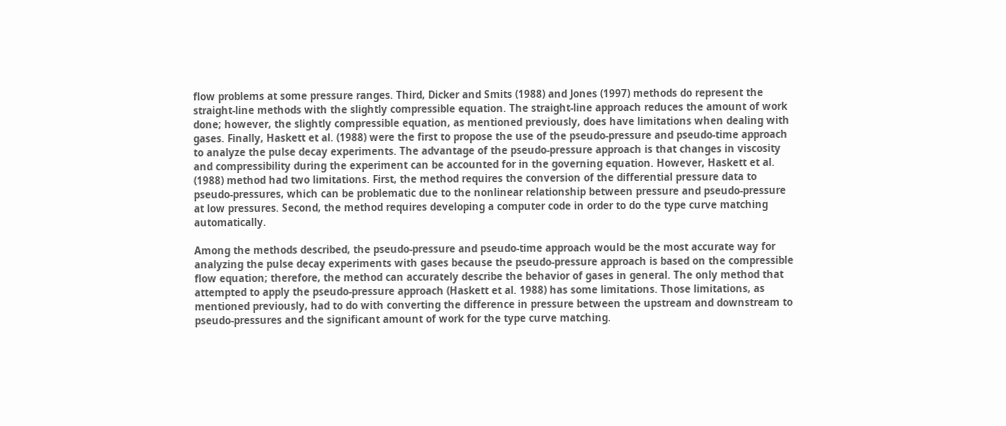flow problems at some pressure ranges. Third, Dicker and Smits (1988) and Jones (1997) methods do represent the straight-line methods with the slightly compressible equation. The straight-line approach reduces the amount of work done; however, the slightly compressible equation, as mentioned previously, does have limitations when dealing with gases. Finally, Haskett et al. (1988) were the first to propose the use of the pseudo-pressure and pseudo-time approach to analyze the pulse decay experiments. The advantage of the pseudo-pressure approach is that changes in viscosity and compressibility during the experiment can be accounted for in the governing equation. However, Haskett et al. (1988) method had two limitations. First, the method requires the conversion of the differential pressure data to pseudo-pressures, which can be problematic due to the nonlinear relationship between pressure and pseudo-pressure at low pressures. Second, the method requires developing a computer code in order to do the type curve matching automatically.

Among the methods described, the pseudo-pressure and pseudo-time approach would be the most accurate way for analyzing the pulse decay experiments with gases because the pseudo-pressure approach is based on the compressible flow equation; therefore, the method can accurately describe the behavior of gases in general. The only method that attempted to apply the pseudo-pressure approach (Haskett et al. 1988) has some limitations. Those limitations, as mentioned previously, had to do with converting the difference in pressure between the upstream and downstream to pseudo-pressures and the significant amount of work for the type curve matching.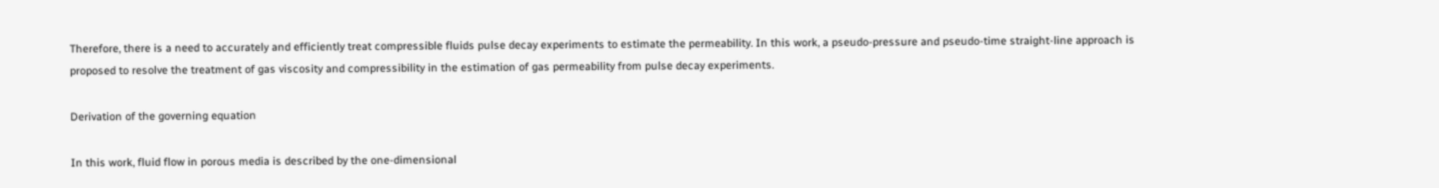Therefore, there is a need to accurately and efficiently treat compressible fluids pulse decay experiments to estimate the permeability. In this work, a pseudo-pressure and pseudo-time straight-line approach is proposed to resolve the treatment of gas viscosity and compressibility in the estimation of gas permeability from pulse decay experiments.

Derivation of the governing equation

In this work, fluid flow in porous media is described by the one-dimensional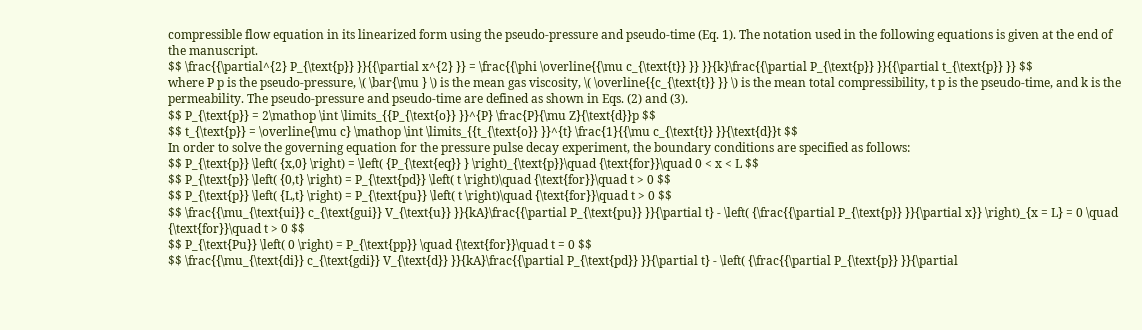compressible flow equation in its linearized form using the pseudo-pressure and pseudo-time (Eq. 1). The notation used in the following equations is given at the end of the manuscript.
$$ \frac{{\partial^{2} P_{\text{p}} }}{{\partial x^{2} }} = \frac{{\phi \overline{{\mu c_{\text{t}} }} }}{k}\frac{{\partial P_{\text{p}} }}{{\partial t_{\text{p}} }} $$
where P p is the pseudo-pressure, \( \bar{\mu } \) is the mean gas viscosity, \( \overline{{c_{\text{t}} }} \) is the mean total compressibility, t p is the pseudo-time, and k is the permeability. The pseudo-pressure and pseudo-time are defined as shown in Eqs. (2) and (3).
$$ P_{\text{p}} = 2\mathop \int \limits_{{P_{\text{o}} }}^{P} \frac{P}{\mu Z}{\text{d}}p $$
$$ t_{\text{p}} = \overline{\mu c} \mathop \int \limits_{{t_{\text{o}} }}^{t} \frac{1}{{\mu c_{\text{t}} }}{\text{d}}t $$
In order to solve the governing equation for the pressure pulse decay experiment, the boundary conditions are specified as follows:
$$ P_{\text{p}} \left( {x,0} \right) = \left( {P_{\text{eq}} } \right)_{\text{p}}\quad {\text{for}}\quad 0 < x < L $$
$$ P_{\text{p}} \left( {0,t} \right) = P_{\text{pd}} \left( t \right)\quad {\text{for}}\quad t > 0 $$
$$ P_{\text{p}} \left( {L,t} \right) = P_{\text{pu}} \left( t \right)\quad {\text{for}}\quad t > 0 $$
$$ \frac{{\mu_{\text{ui}} c_{\text{gui}} V_{\text{u}} }}{kA}\frac{{\partial P_{\text{pu}} }}{\partial t} - \left( {\frac{{\partial P_{\text{p}} }}{\partial x}} \right)_{x = L} = 0 \quad {\text{for}}\quad t > 0 $$
$$ P_{\text{Pu}} \left( 0 \right) = P_{\text{pp}} \quad {\text{for}}\quad t = 0 $$
$$ \frac{{\mu_{\text{di}} c_{\text{gdi}} V_{\text{d}} }}{kA}\frac{{\partial P_{\text{pd}} }}{\partial t} - \left( {\frac{{\partial P_{\text{p}} }}{\partial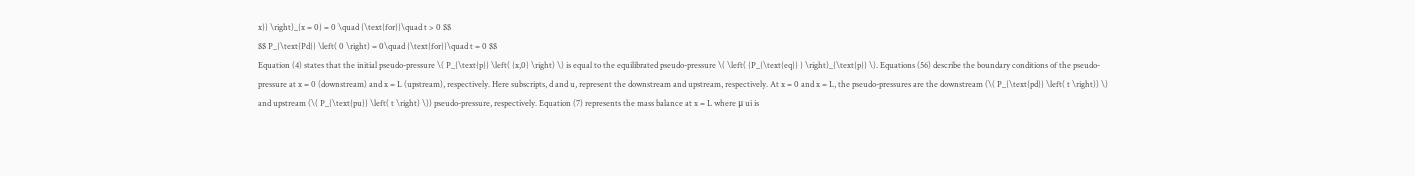x}} \right)_{x = 0} = 0 \quad {\text{for}}\quad t > 0 $$
$$ P_{\text{Pd}} \left( 0 \right) = 0\quad {\text{for}}\quad t = 0 $$
Equation (4) states that the initial pseudo-pressure \( P_{\text{p}} \left( {x,0} \right) \) is equal to the equilibrated pseudo-pressure \( \left( {P_{\text{eq}} } \right)_{\text{p}} \). Equations (56) describe the boundary conditions of the pseudo-pressure at x = 0 (downstream) and x = L (upstream), respectively. Here subscripts, d and u, represent the downstream and upstream, respectively. At x = 0 and x = L, the pseudo-pressures are the downstream (\( P_{\text{pd}} \left( t \right)) \) and upstream (\( P_{\text{pu}} \left( t \right) \)) pseudo-pressure, respectively. Equation (7) represents the mass balance at x = L where μ ui is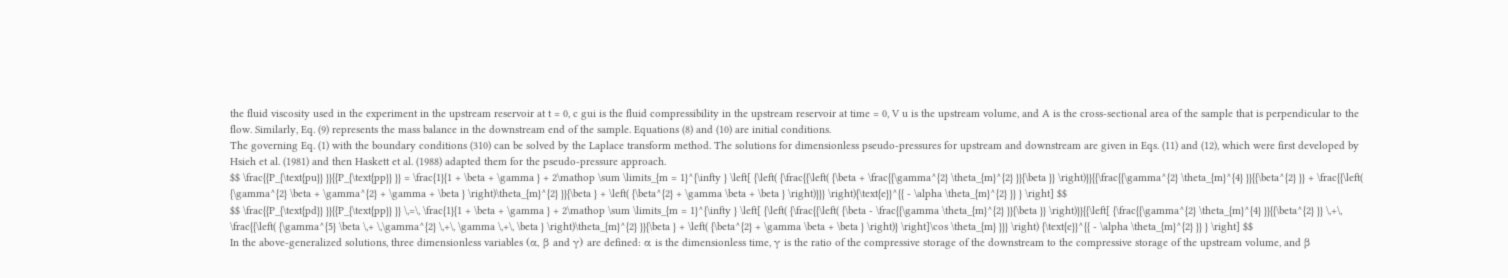the fluid viscosity used in the experiment in the upstream reservoir at t = 0, c gui is the fluid compressibility in the upstream reservoir at time = 0, V u is the upstream volume, and A is the cross-sectional area of the sample that is perpendicular to the flow. Similarly, Eq. (9) represents the mass balance in the downstream end of the sample. Equations (8) and (10) are initial conditions.
The governing Eq. (1) with the boundary conditions (310) can be solved by the Laplace transform method. The solutions for dimensionless pseudo-pressures for upstream and downstream are given in Eqs. (11) and (12), which were first developed by Hsieh et al. (1981) and then Haskett et al. (1988) adapted them for the pseudo-pressure approach.
$$ \frac{{P_{\text{pu}} }}{{P_{\text{pp}} }} = \frac{1}{1 + \beta + \gamma } + 2\mathop \sum \limits_{m = 1}^{\infty } \left[ {\left( {\frac{{\left( {\beta + \frac{{\gamma^{2} \theta_{m}^{2} }}{\beta }} \right)}}{{\frac{{\gamma^{2} \theta_{m}^{4} }}{{\beta^{2} }} + \frac{{\left( {\gamma^{2} \beta + \gamma^{2} + \gamma + \beta } \right)\theta_{m}^{2} }}{\beta } + \left( {\beta^{2} + \gamma \beta + \beta } \right)}}} \right){\text{e}}^{{ - \alpha \theta_{m}^{2} }} } \right] $$
$$ \frac{{P_{\text{pd}} }}{{P_{\text{pp}} }} \,=\, \frac{1}{1 + \beta + \gamma } + 2\mathop \sum \limits_{m = 1}^{\infty } \left[ {\left( {\frac{{\left( {\beta - \frac{{\gamma \theta_{m}^{2} }}{\beta }} \right)}}{{\left[ {\frac{{\gamma^{2} \theta_{m}^{4} }}{{\beta^{2} }} \,+\, \frac{{\left( {\gamma^{5} \beta \,+ \,\gamma^{2} \,+\, \gamma \,+\, \beta } \right)\theta_{m}^{2} }}{\beta } + \left( {\beta^{2} + \gamma \beta + \beta } \right)} \right]\cos \theta_{m} }}} \right) {\text{e}}^{{ - \alpha \theta_{m}^{2} }} } \right] $$
In the above-generalized solutions, three dimensionless variables (α, β and γ) are defined: α is the dimensionless time, γ is the ratio of the compressive storage of the downstream to the compressive storage of the upstream volume, and β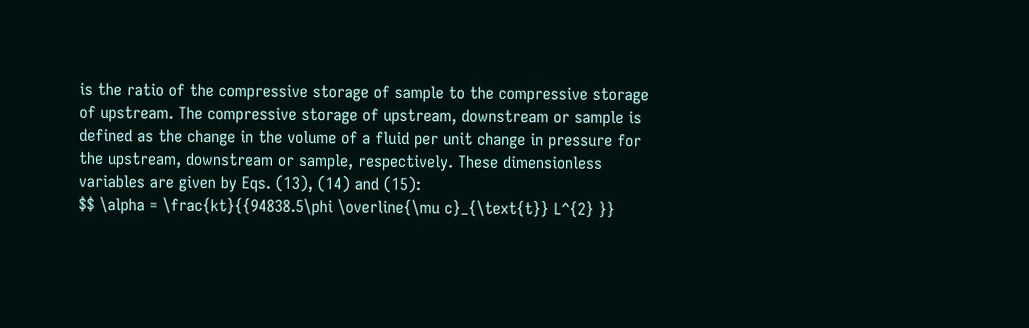is the ratio of the compressive storage of sample to the compressive storage of upstream. The compressive storage of upstream, downstream or sample is defined as the change in the volume of a fluid per unit change in pressure for the upstream, downstream or sample, respectively. These dimensionless variables are given by Eqs. (13), (14) and (15):
$$ \alpha = \frac{kt}{{94838.5\phi \overline{\mu c}_{\text{t}} L^{2} }}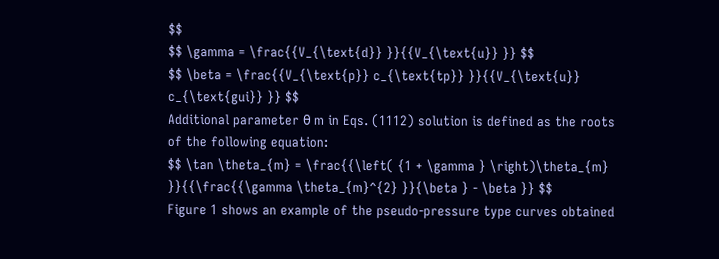$$
$$ \gamma = \frac{{V_{\text{d}} }}{{V_{\text{u}} }} $$
$$ \beta = \frac{{V_{\text{p}} c_{\text{tp}} }}{{V_{\text{u}} c_{\text{gui}} }} $$
Additional parameter θ m in Eqs. (1112) solution is defined as the roots of the following equation:
$$ \tan \theta_{m} = \frac{{\left( {1 + \gamma } \right)\theta_{m} }}{{\frac{{\gamma \theta_{m}^{2} }}{\beta } - \beta }} $$
Figure 1 shows an example of the pseudo-pressure type curves obtained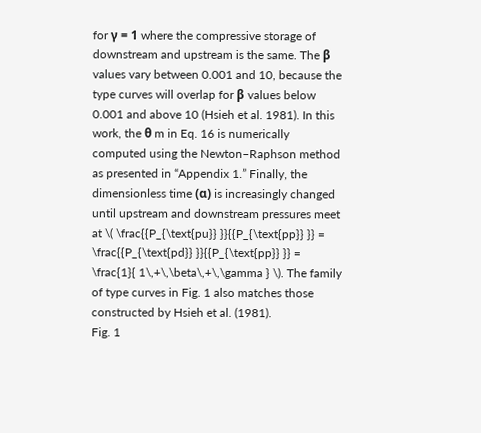for γ = 1 where the compressive storage of downstream and upstream is the same. The β values vary between 0.001 and 10, because the type curves will overlap for β values below 0.001 and above 10 (Hsieh et al. 1981). In this work, the θ m in Eq. 16 is numerically computed using the Newton–Raphson method as presented in “Appendix 1.” Finally, the dimensionless time (α) is increasingly changed until upstream and downstream pressures meet at \( \frac{{P_{\text{pu}} }}{{P_{\text{pp}} }} = \frac{{P_{\text{pd}} }}{{P_{\text{pp}} }} = \frac{1}{ 1\,+\,\beta\,+\,\gamma } \). The family of type curves in Fig. 1 also matches those constructed by Hsieh et al. (1981).
Fig. 1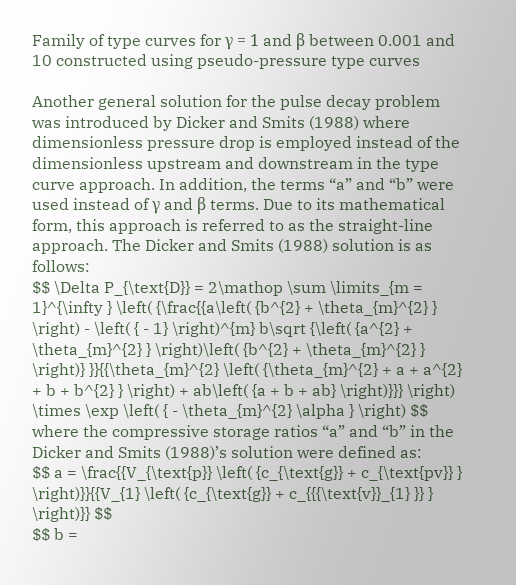Family of type curves for γ = 1 and β between 0.001 and 10 constructed using pseudo-pressure type curves

Another general solution for the pulse decay problem was introduced by Dicker and Smits (1988) where dimensionless pressure drop is employed instead of the dimensionless upstream and downstream in the type curve approach. In addition, the terms “a” and “b” were used instead of γ and β terms. Due to its mathematical form, this approach is referred to as the straight-line approach. The Dicker and Smits (1988) solution is as follows:
$$ \Delta P_{\text{D}} = 2\mathop \sum \limits_{m = 1}^{\infty } \left( {\frac{{a\left( {b^{2} + \theta_{m}^{2} } \right) - \left( { - 1} \right)^{m} b\sqrt {\left( {a^{2} + \theta_{m}^{2} } \right)\left( {b^{2} + \theta_{m}^{2} } \right)} }}{{\theta_{m}^{2} \left( {\theta_{m}^{2} + a + a^{2} + b + b^{2} } \right) + ab\left( {a + b + ab} \right)}}} \right) \times \exp \left( { - \theta_{m}^{2} \alpha } \right) $$
where the compressive storage ratios “a” and “b” in the Dicker and Smits (1988)’s solution were defined as:
$$ a = \frac{{V_{\text{p}} \left( {c_{\text{g}} + c_{\text{pv}} } \right)}}{{V_{1} \left( {c_{\text{g}} + c_{{{\text{v}}_{1} }} } \right)}} $$
$$ b =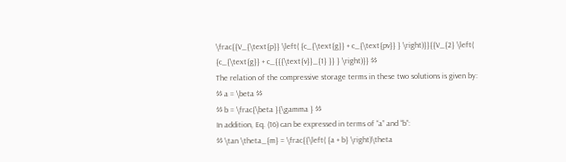\frac{{V_{\text{p}} \left( {c_{\text{g}} + c_{\text{pv}} } \right)}}{{V_{2} \left( {c_{\text{g}} + c_{{{\text{v}}_{1} }} } \right)}} $$
The relation of the compressive storage terms in these two solutions is given by:
$$ a = \beta $$
$$ b = \frac{\beta }{\gamma } $$
In addition, Eq. (16) can be expressed in terms of “a” and “b”:
$$ \tan \theta_{m} = \frac{{\left( {a + b} \right)\theta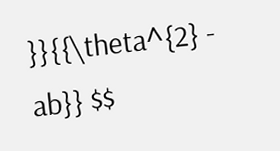}}{{\theta^{2} - ab}} $$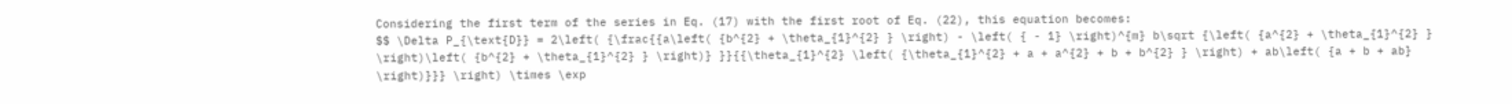Considering the first term of the series in Eq. (17) with the first root of Eq. (22), this equation becomes:
$$ \Delta P_{\text{D}} = 2\left( {\frac{{a\left( {b^{2} + \theta_{1}^{2} } \right) - \left( { - 1} \right)^{m} b\sqrt {\left( {a^{2} + \theta_{1}^{2} } \right)\left( {b^{2} + \theta_{1}^{2} } \right)} }}{{\theta_{1}^{2} \left( {\theta_{1}^{2} + a + a^{2} + b + b^{2} } \right) + ab\left( {a + b + ab} \right)}}} \right) \times \exp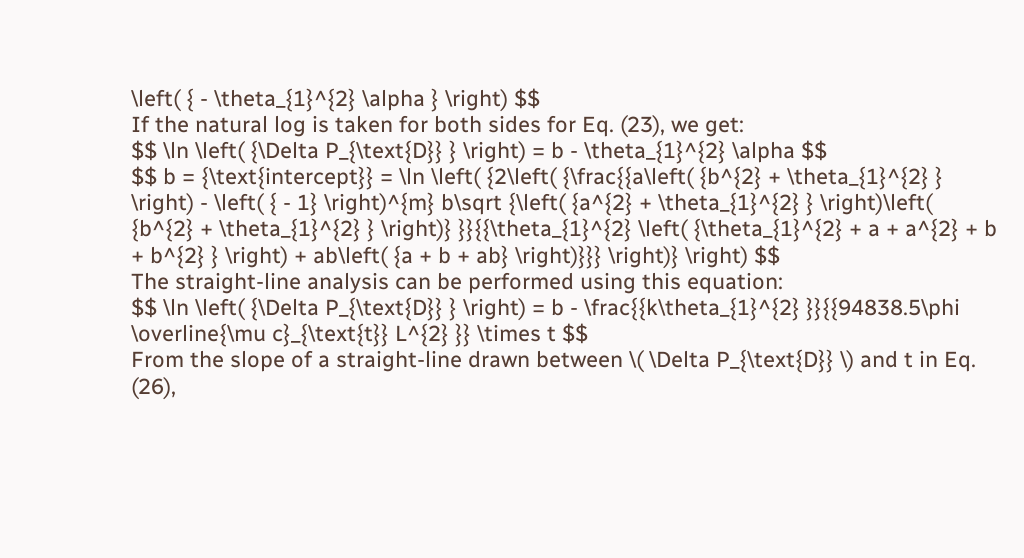\left( { - \theta_{1}^{2} \alpha } \right) $$
If the natural log is taken for both sides for Eq. (23), we get:
$$ \ln \left( {\Delta P_{\text{D}} } \right) = b - \theta_{1}^{2} \alpha $$
$$ b = {\text{intercept}} = \ln \left( {2\left( {\frac{{a\left( {b^{2} + \theta_{1}^{2} } \right) - \left( { - 1} \right)^{m} b\sqrt {\left( {a^{2} + \theta_{1}^{2} } \right)\left( {b^{2} + \theta_{1}^{2} } \right)} }}{{\theta_{1}^{2} \left( {\theta_{1}^{2} + a + a^{2} + b + b^{2} } \right) + ab\left( {a + b + ab} \right)}}} \right)} \right) $$
The straight-line analysis can be performed using this equation:
$$ \ln \left( {\Delta P_{\text{D}} } \right) = b - \frac{{k\theta_{1}^{2} }}{{94838.5\phi \overline{\mu c}_{\text{t}} L^{2} }} \times t $$
From the slope of a straight-line drawn between \( \Delta P_{\text{D}} \) and t in Eq. (26),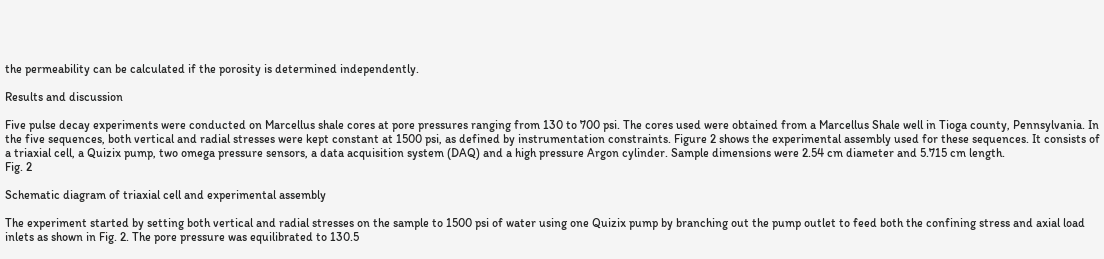the permeability can be calculated if the porosity is determined independently.

Results and discussion

Five pulse decay experiments were conducted on Marcellus shale cores at pore pressures ranging from 130 to 700 psi. The cores used were obtained from a Marcellus Shale well in Tioga county, Pennsylvania. In the five sequences, both vertical and radial stresses were kept constant at 1500 psi, as defined by instrumentation constraints. Figure 2 shows the experimental assembly used for these sequences. It consists of a triaxial cell, a Quizix pump, two omega pressure sensors, a data acquisition system (DAQ) and a high pressure Argon cylinder. Sample dimensions were 2.54 cm diameter and 5.715 cm length.
Fig. 2

Schematic diagram of triaxial cell and experimental assembly

The experiment started by setting both vertical and radial stresses on the sample to 1500 psi of water using one Quizix pump by branching out the pump outlet to feed both the confining stress and axial load inlets as shown in Fig. 2. The pore pressure was equilibrated to 130.5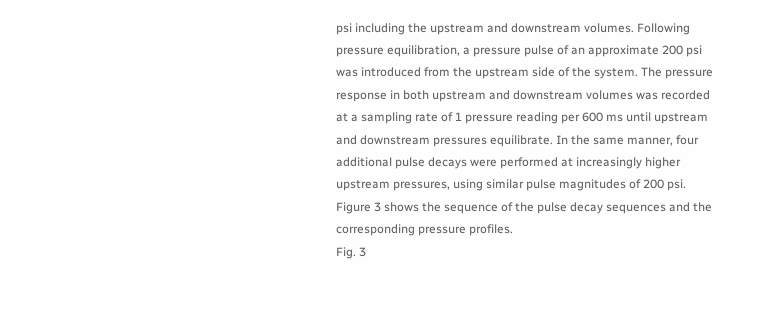psi including the upstream and downstream volumes. Following pressure equilibration, a pressure pulse of an approximate 200 psi was introduced from the upstream side of the system. The pressure response in both upstream and downstream volumes was recorded at a sampling rate of 1 pressure reading per 600 ms until upstream and downstream pressures equilibrate. In the same manner, four additional pulse decays were performed at increasingly higher upstream pressures, using similar pulse magnitudes of 200 psi. Figure 3 shows the sequence of the pulse decay sequences and the corresponding pressure profiles.
Fig. 3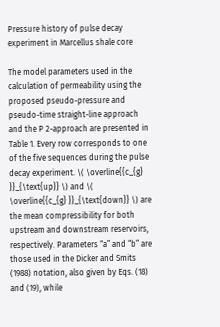Pressure history of pulse decay experiment in Marcellus shale core

The model parameters used in the calculation of permeability using the proposed pseudo-pressure and pseudo-time straight-line approach and the P 2-approach are presented in Table 1. Every row corresponds to one of the five sequences during the pulse decay experiment. \( \overline{{c_{g} }}_{\text{up}} \) and \( \overline{{c_{g} }}_{\text{down}} \) are the mean compressibility for both upstream and downstream reservoirs, respectively. Parameters “a” and “b” are those used in the Dicker and Smits (1988) notation, also given by Eqs. (18) and (19), while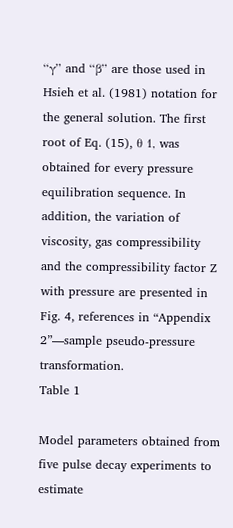“γ” and “β” are those used in Hsieh et al. (1981) notation for the general solution. The first root of Eq. (15), θ 1, was obtained for every pressure equilibration sequence. In addition, the variation of viscosity, gas compressibility and the compressibility factor Z with pressure are presented in Fig. 4, references in “Appendix 2”—sample pseudo-pressure transformation.
Table 1

Model parameters obtained from five pulse decay experiments to estimate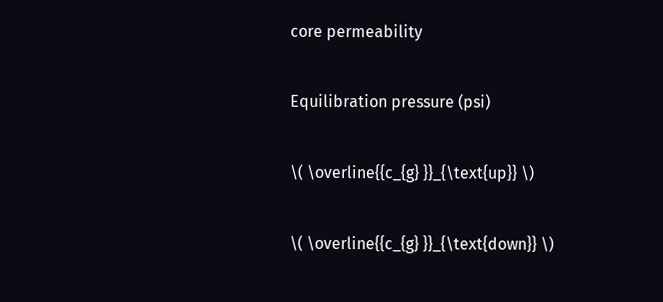core permeability

Equilibration pressure (psi)

\( \overline{{c_{g} }}_{\text{up}} \)

\( \overline{{c_{g} }}_{\text{down}} \)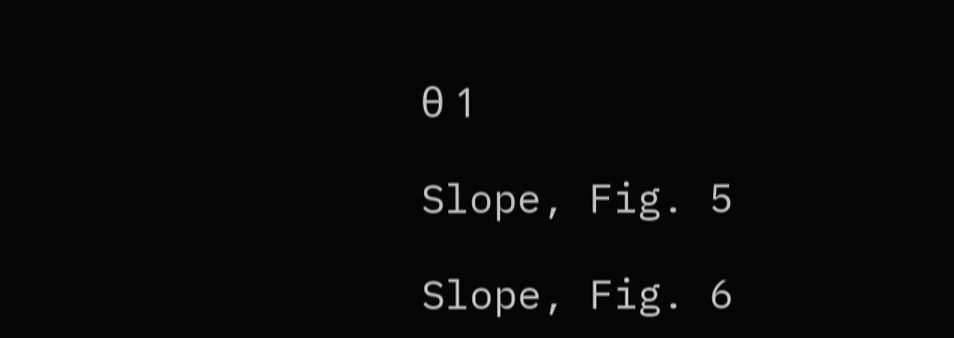θ 1

Slope, Fig. 5

Slope, Fig. 6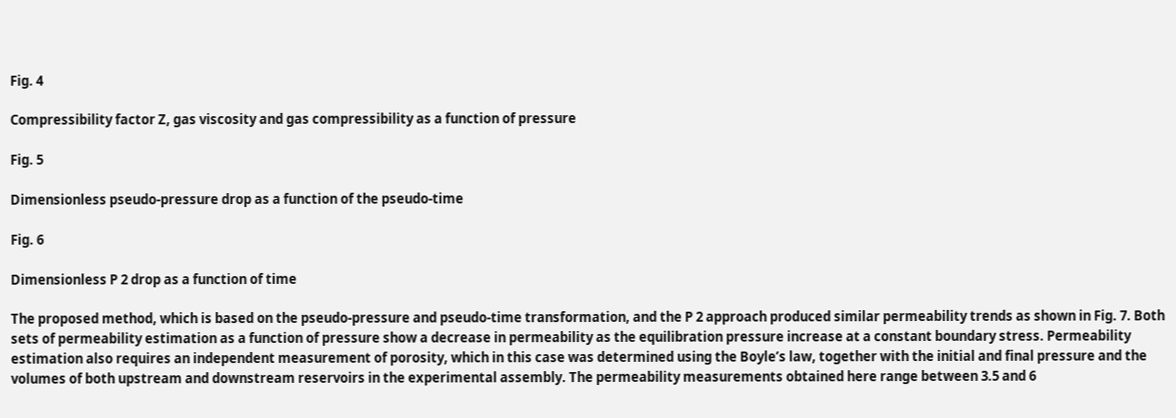Fig. 4

Compressibility factor Z, gas viscosity and gas compressibility as a function of pressure

Fig. 5

Dimensionless pseudo-pressure drop as a function of the pseudo-time

Fig. 6

Dimensionless P 2 drop as a function of time

The proposed method, which is based on the pseudo-pressure and pseudo-time transformation, and the P 2 approach produced similar permeability trends as shown in Fig. 7. Both sets of permeability estimation as a function of pressure show a decrease in permeability as the equilibration pressure increase at a constant boundary stress. Permeability estimation also requires an independent measurement of porosity, which in this case was determined using the Boyle’s law, together with the initial and final pressure and the volumes of both upstream and downstream reservoirs in the experimental assembly. The permeability measurements obtained here range between 3.5 and 6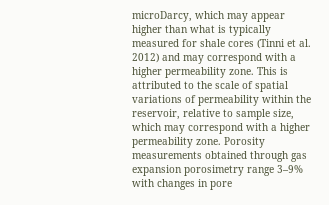microDarcy, which may appear higher than what is typically measured for shale cores (Tinni et al. 2012) and may correspond with a higher permeability zone. This is attributed to the scale of spatial variations of permeability within the reservoir, relative to sample size, which may correspond with a higher permeability zone. Porosity measurements obtained through gas expansion porosimetry range 3–9% with changes in pore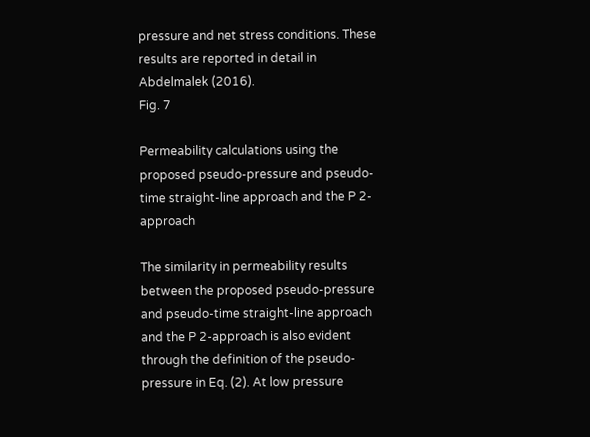pressure and net stress conditions. These results are reported in detail in Abdelmalek (2016).
Fig. 7

Permeability calculations using the proposed pseudo-pressure and pseudo-time straight-line approach and the P 2-approach

The similarity in permeability results between the proposed pseudo-pressure and pseudo-time straight-line approach and the P 2-approach is also evident through the definition of the pseudo-pressure in Eq. (2). At low pressure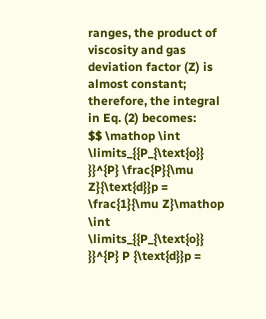ranges, the product of viscosity and gas deviation factor (Z) is almost constant; therefore, the integral in Eq. (2) becomes:
$$ \mathop \int \limits_{{P_{\text{o}} }}^{P} \frac{P}{\mu Z}{\text{d}}p = \frac{1}{\mu Z}\mathop \int \limits_{{P_{\text{o}} }}^{P} P {\text{d}}p =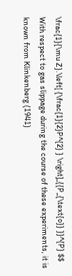\frac{1}{\mu Z}.\left[ {\frac{1}{2}P^{2} } \right]_{{P_{\text{o}} }}^{P} $$
With respect to gas slippage during the course of these experiments, it is known from Klinkenberg (1941)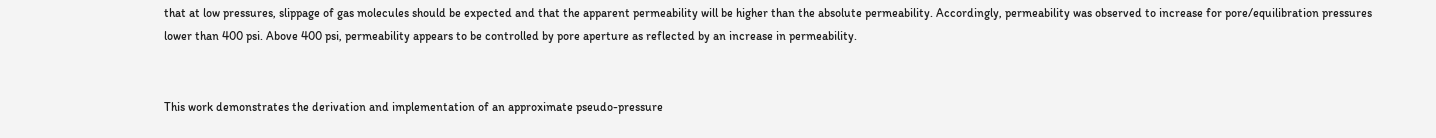that at low pressures, slippage of gas molecules should be expected and that the apparent permeability will be higher than the absolute permeability. Accordingly, permeability was observed to increase for pore/equilibration pressures lower than 400 psi. Above 400 psi, permeability appears to be controlled by pore aperture as reflected by an increase in permeability.


This work demonstrates the derivation and implementation of an approximate pseudo-pressure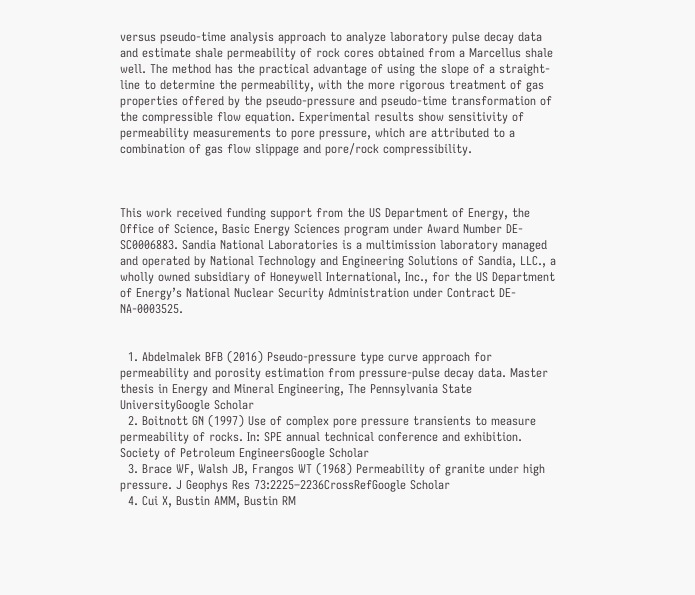versus pseudo-time analysis approach to analyze laboratory pulse decay data and estimate shale permeability of rock cores obtained from a Marcellus shale well. The method has the practical advantage of using the slope of a straight-line to determine the permeability, with the more rigorous treatment of gas properties offered by the pseudo-pressure and pseudo-time transformation of the compressible flow equation. Experimental results show sensitivity of permeability measurements to pore pressure, which are attributed to a combination of gas flow slippage and pore/rock compressibility.



This work received funding support from the US Department of Energy, the Office of Science, Basic Energy Sciences program under Award Number DE-SC0006883. Sandia National Laboratories is a multimission laboratory managed and operated by National Technology and Engineering Solutions of Sandia, LLC., a wholly owned subsidiary of Honeywell International, Inc., for the US Department of Energy’s National Nuclear Security Administration under Contract DE-NA-0003525.


  1. Abdelmalek BFB (2016) Pseudo-pressure type curve approach for permeability and porosity estimation from pressure-pulse decay data. Master thesis in Energy and Mineral Engineering, The Pennsylvania State UniversityGoogle Scholar
  2. Boitnott GN (1997) Use of complex pore pressure transients to measure permeability of rocks. In: SPE annual technical conference and exhibition. Society of Petroleum EngineersGoogle Scholar
  3. Brace WF, Walsh JB, Frangos WT (1968) Permeability of granite under high pressure. J Geophys Res 73:2225–2236CrossRefGoogle Scholar
  4. Cui X, Bustin AMM, Bustin RM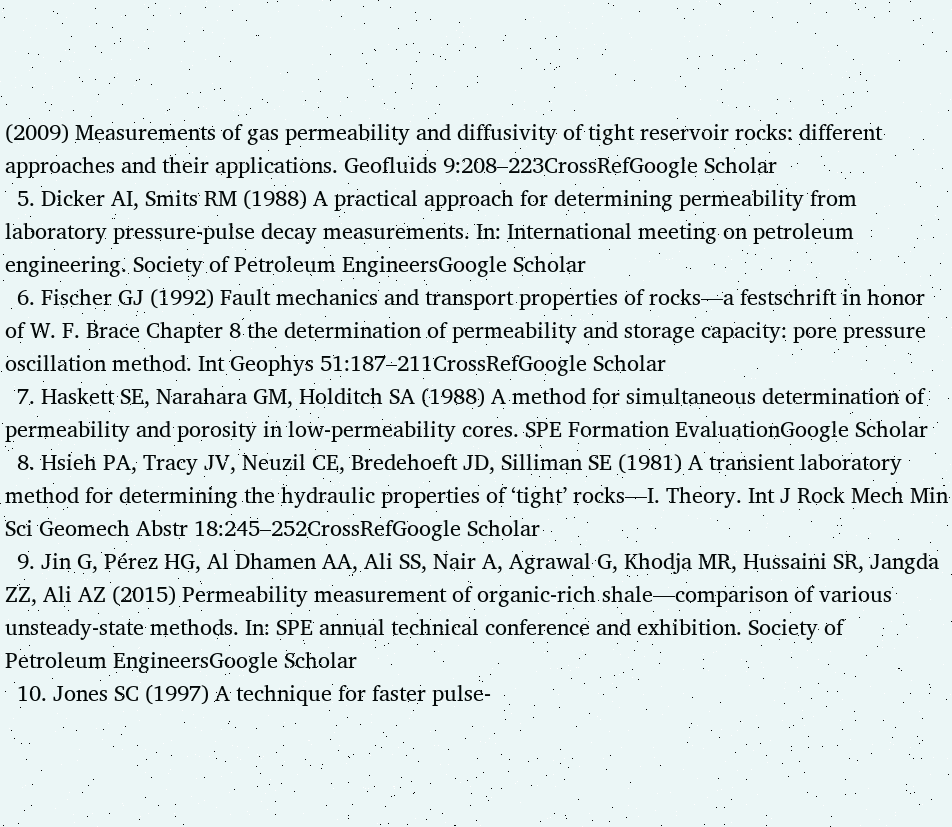(2009) Measurements of gas permeability and diffusivity of tight reservoir rocks: different approaches and their applications. Geofluids 9:208–223CrossRefGoogle Scholar
  5. Dicker AI, Smits RM (1988) A practical approach for determining permeability from laboratory pressure-pulse decay measurements. In: International meeting on petroleum engineering. Society of Petroleum EngineersGoogle Scholar
  6. Fischer GJ (1992) Fault mechanics and transport properties of rocks—a festschrift in honor of W. F. Brace Chapter 8 the determination of permeability and storage capacity: pore pressure oscillation method. Int Geophys 51:187–211CrossRefGoogle Scholar
  7. Haskett SE, Narahara GM, Holditch SA (1988) A method for simultaneous determination of permeability and porosity in low-permeability cores. SPE Formation EvaluationGoogle Scholar
  8. Hsieh PA, Tracy JV, Neuzil CE, Bredehoeft JD, Silliman SE (1981) A transient laboratory method for determining the hydraulic properties of ‘tight’ rocks—I. Theory. Int J Rock Mech Min Sci Geomech Abstr 18:245–252CrossRefGoogle Scholar
  9. Jin G, Pérez HG, Al Dhamen AA, Ali SS, Nair A, Agrawal G, Khodja MR, Hussaini SR, Jangda ZZ, Ali AZ (2015) Permeability measurement of organic-rich shale—comparison of various unsteady-state methods. In: SPE annual technical conference and exhibition. Society of Petroleum EngineersGoogle Scholar
  10. Jones SC (1997) A technique for faster pulse-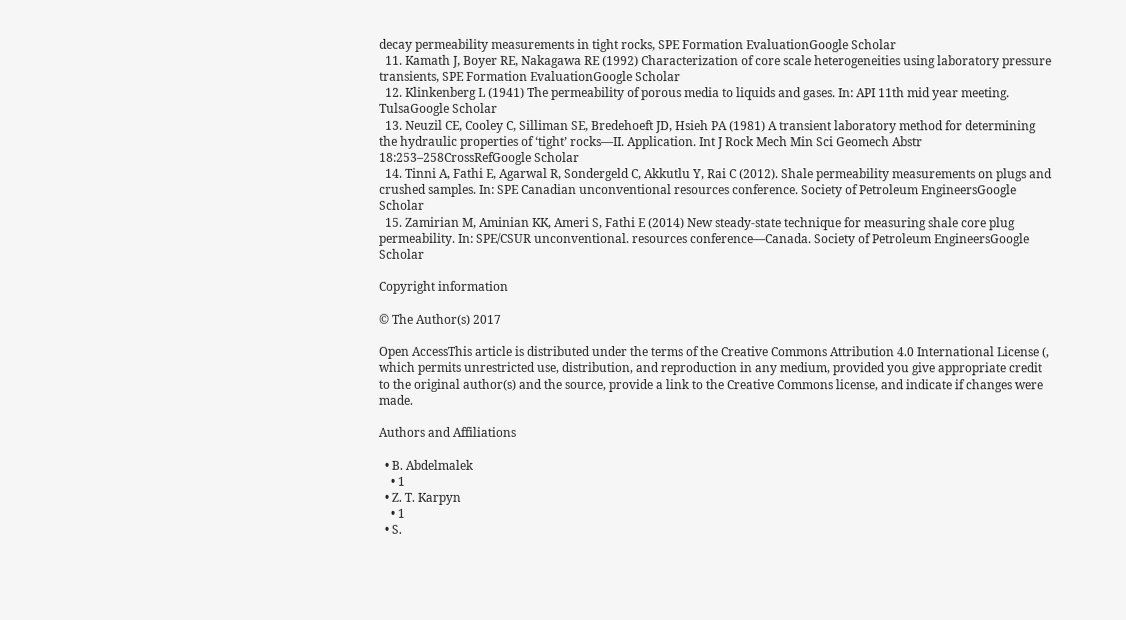decay permeability measurements in tight rocks, SPE Formation EvaluationGoogle Scholar
  11. Kamath J, Boyer RE, Nakagawa RE (1992) Characterization of core scale heterogeneities using laboratory pressure transients, SPE Formation EvaluationGoogle Scholar
  12. Klinkenberg L (1941) The permeability of porous media to liquids and gases. In: API 11th mid year meeting. TulsaGoogle Scholar
  13. Neuzil CE, Cooley C, Silliman SE, Bredehoeft JD, Hsieh PA (1981) A transient laboratory method for determining the hydraulic properties of ‘tight’ rocks—II. Application. Int J Rock Mech Min Sci Geomech Abstr 18:253–258CrossRefGoogle Scholar
  14. Tinni A, Fathi E, Agarwal R, Sondergeld C, Akkutlu Y, Rai C (2012). Shale permeability measurements on plugs and crushed samples. In: SPE Canadian unconventional resources conference. Society of Petroleum EngineersGoogle Scholar
  15. Zamirian M, Aminian KK, Ameri S, Fathi E (2014) New steady-state technique for measuring shale core plug permeability. In: SPE/CSUR unconventional. resources conference—Canada. Society of Petroleum EngineersGoogle Scholar

Copyright information

© The Author(s) 2017

Open AccessThis article is distributed under the terms of the Creative Commons Attribution 4.0 International License (, which permits unrestricted use, distribution, and reproduction in any medium, provided you give appropriate credit to the original author(s) and the source, provide a link to the Creative Commons license, and indicate if changes were made.

Authors and Affiliations

  • B. Abdelmalek
    • 1
  • Z. T. Karpyn
    • 1
  • S.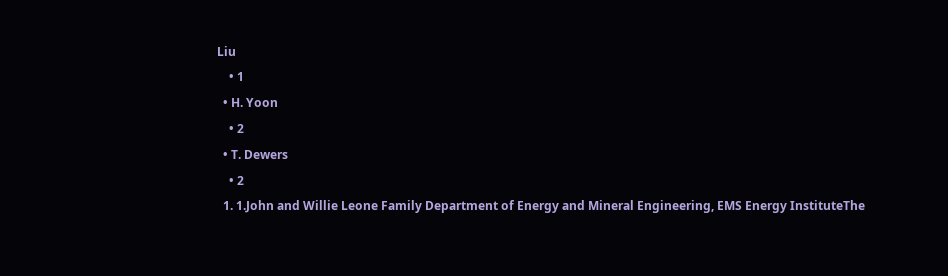Liu
    • 1
  • H. Yoon
    • 2
  • T. Dewers
    • 2
  1. 1.John and Willie Leone Family Department of Energy and Mineral Engineering, EMS Energy InstituteThe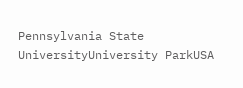Pennsylvania State UniversityUniversity ParkUSA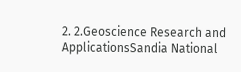2. 2.Geoscience Research and ApplicationsSandia National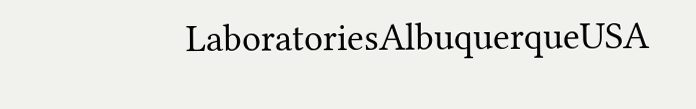LaboratoriesAlbuquerqueUSA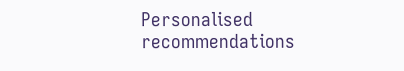Personalised recommendations